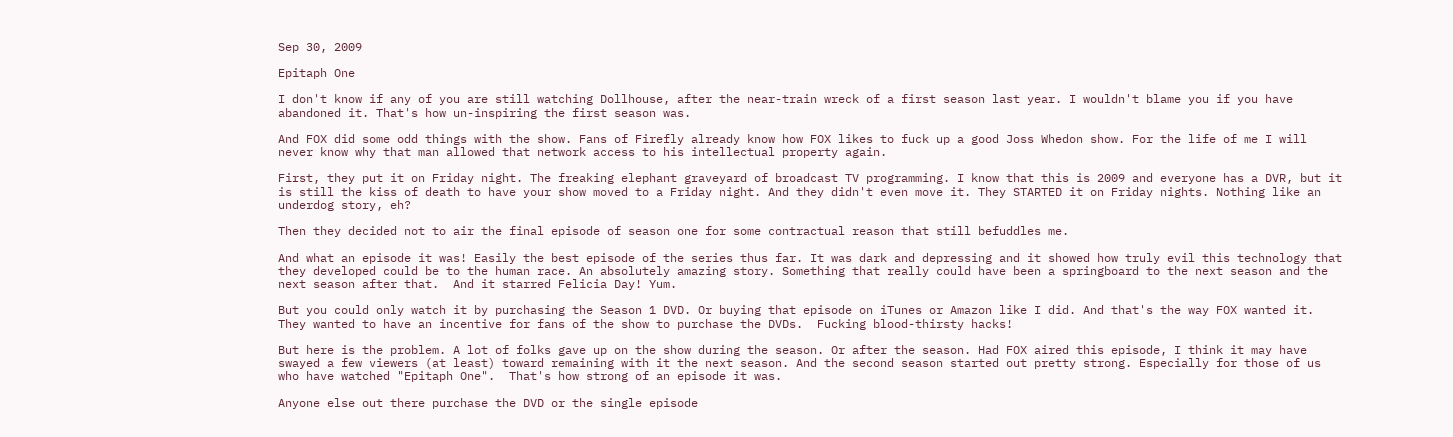Sep 30, 2009

Epitaph One

I don't know if any of you are still watching Dollhouse, after the near-train wreck of a first season last year. I wouldn't blame you if you have abandoned it. That's how un-inspiring the first season was.

And FOX did some odd things with the show. Fans of Firefly already know how FOX likes to fuck up a good Joss Whedon show. For the life of me I will never know why that man allowed that network access to his intellectual property again.

First, they put it on Friday night. The freaking elephant graveyard of broadcast TV programming. I know that this is 2009 and everyone has a DVR, but it is still the kiss of death to have your show moved to a Friday night. And they didn't even move it. They STARTED it on Friday nights. Nothing like an underdog story, eh?

Then they decided not to air the final episode of season one for some contractual reason that still befuddles me.

And what an episode it was! Easily the best episode of the series thus far. It was dark and depressing and it showed how truly evil this technology that they developed could be to the human race. An absolutely amazing story. Something that really could have been a springboard to the next season and the next season after that.  And it starred Felicia Day! Yum.

But you could only watch it by purchasing the Season 1 DVD. Or buying that episode on iTunes or Amazon like I did. And that's the way FOX wanted it. They wanted to have an incentive for fans of the show to purchase the DVDs.  Fucking blood-thirsty hacks!

But here is the problem. A lot of folks gave up on the show during the season. Or after the season. Had FOX aired this episode, I think it may have swayed a few viewers (at least) toward remaining with it the next season. And the second season started out pretty strong. Especially for those of us who have watched "Epitaph One".  That's how strong of an episode it was.

Anyone else out there purchase the DVD or the single episode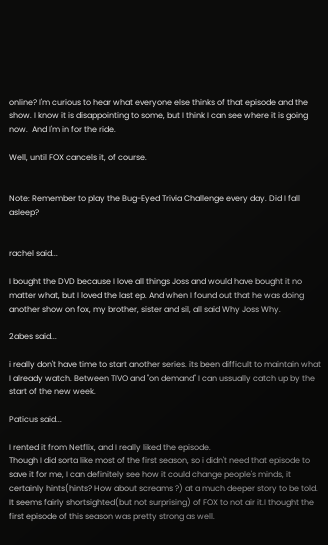online? I'm curious to hear what everyone else thinks of that episode and the show. I know it is disappointing to some, but I think I can see where it is going now.  And I'm in for the ride.

Well, until FOX cancels it, of course.


Note: Remember to play the Bug-Eyed Trivia Challenge every day. Did I fall asleep?


rachel said...

I bought the DVD because I love all things Joss and would have bought it no matter what, but I loved the last ep. And when I found out that he was doing another show on fox, my brother, sister and sil, all said Why Joss Why.

2abes said...

i really don't have time to start another series. its been difficult to maintain what I already watch. Between TIVO and "on demand" I can ussually catch up by the start of the new week.

Paticus said...

I rented it from Netflix, and I really liked the episode.
Though I did sorta like most of the first season, so i didn't need that episode to save it for me, I can definitely see how it could change people's minds, it certainly hints(hints? How about screams ?) at a much deeper story to be told.
It seems fairly shortsighted(but not surprising) of FOX to not air it.I thought the first episode of this season was pretty strong as well.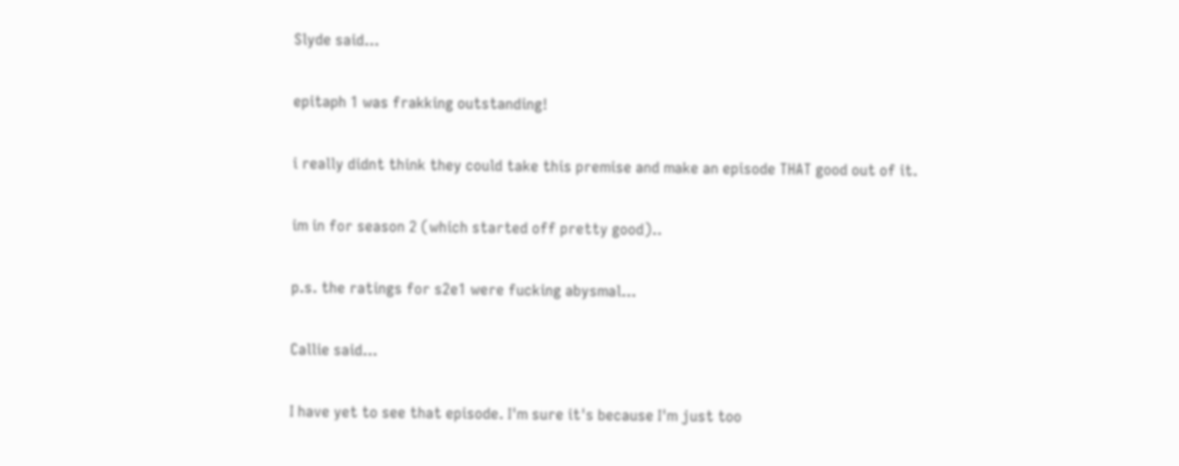Slyde said...

epitaph 1 was frakking outstanding!

i really didnt think they could take this premise and make an episode THAT good out of it.

im in for season 2 (which started off pretty good)..

p.s. the ratings for s2e1 were fucking abysmal...

Callie said...

I have yet to see that episode. I'm sure it's because I'm just too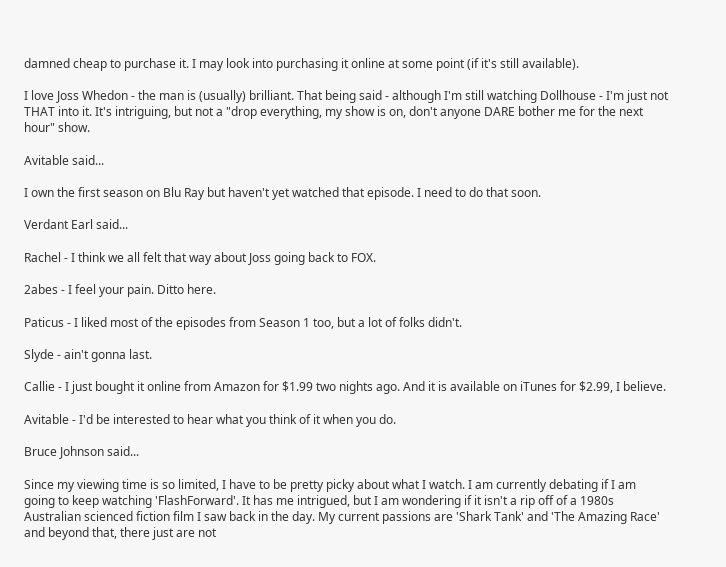damned cheap to purchase it. I may look into purchasing it online at some point (if it's still available).

I love Joss Whedon - the man is (usually) brilliant. That being said - although I'm still watching Dollhouse - I'm just not THAT into it. It's intriguing, but not a "drop everything, my show is on, don't anyone DARE bother me for the next hour" show.

Avitable said...

I own the first season on Blu Ray but haven't yet watched that episode. I need to do that soon.

Verdant Earl said...

Rachel - I think we all felt that way about Joss going back to FOX.

2abes - I feel your pain. Ditto here.

Paticus - I liked most of the episodes from Season 1 too, but a lot of folks didn't.

Slyde - ain't gonna last.

Callie - I just bought it online from Amazon for $1.99 two nights ago. And it is available on iTunes for $2.99, I believe.

Avitable - I'd be interested to hear what you think of it when you do.

Bruce Johnson said...

Since my viewing time is so limited, I have to be pretty picky about what I watch. I am currently debating if I am going to keep watching 'FlashForward'. It has me intrigued, but I am wondering if it isn't a rip off of a 1980s Australian scienced fiction film I saw back in the day. My current passions are 'Shark Tank' and 'The Amazing Race' and beyond that, there just are not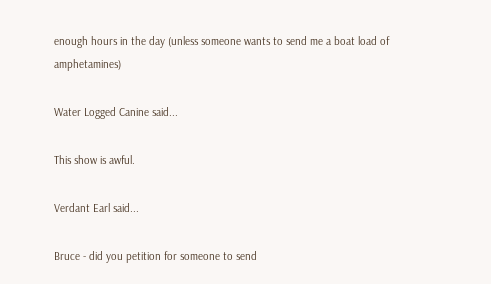enough hours in the day (unless someone wants to send me a boat load of amphetamines)

Water Logged Canine said...

This show is awful.

Verdant Earl said...

Bruce - did you petition for someone to send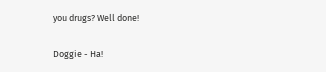you drugs? Well done!

Doggie - Ha!